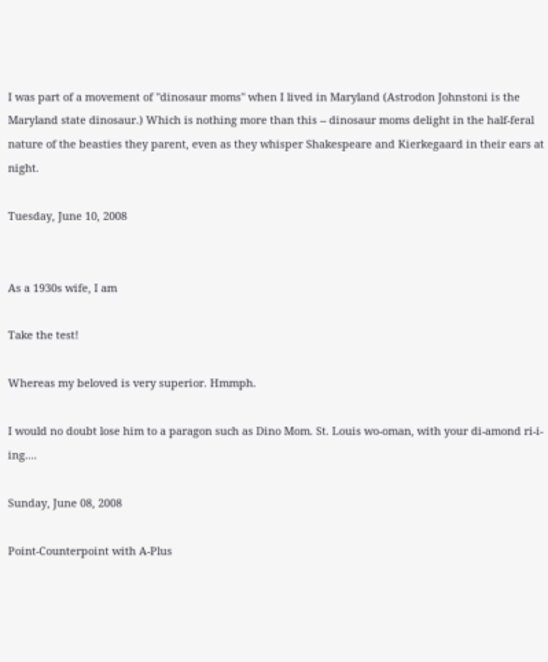I was part of a movement of "dinosaur moms" when I lived in Maryland (Astrodon Johnstoni is the Maryland state dinosaur.) Which is nothing more than this -- dinosaur moms delight in the half-feral nature of the beasties they parent, even as they whisper Shakespeare and Kierkegaard in their ears at night.

Tuesday, June 10, 2008


As a 1930s wife, I am

Take the test!

Whereas my beloved is very superior. Hmmph.

I would no doubt lose him to a paragon such as Dino Mom. St. Louis wo-oman, with your di-amond ri-i-ing....

Sunday, June 08, 2008

Point-Counterpoint with A-Plus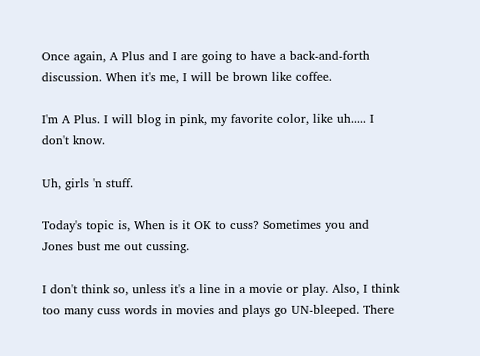Once again, A Plus and I are going to have a back-and-forth discussion. When it's me, I will be brown like coffee.

I'm A Plus. I will blog in pink, my favorite color, like uh..... I don't know.

Uh, girls 'n stuff.

Today's topic is, When is it OK to cuss? Sometimes you and Jones bust me out cussing.

I don't think so, unless it's a line in a movie or play. Also, I think too many cuss words in movies and plays go UN-bleeped. There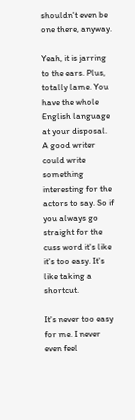shouldn't even be one there, anyway.

Yeah, it is jarring to the ears. Plus, totally lame. You have the whole English language at your disposal. A good writer could write something interesting for the actors to say. So if you always go straight for the cuss word it's like it's too easy. It's like taking a shortcut.

It's never too easy for me. I never even feel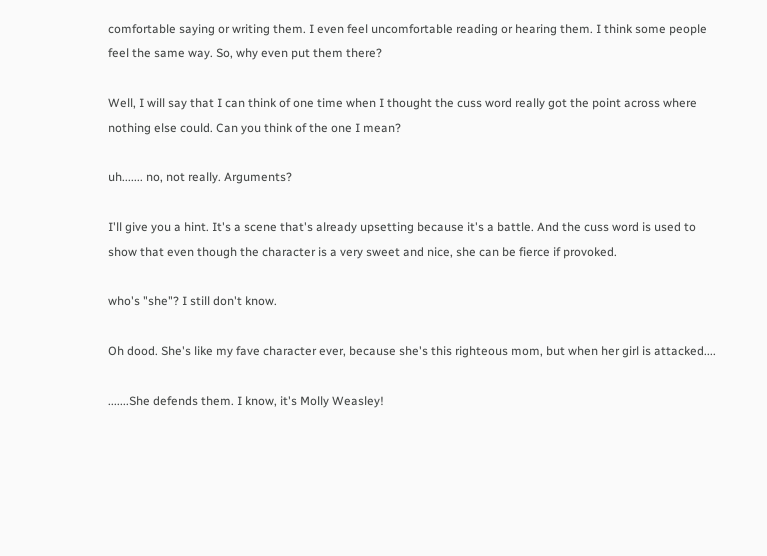comfortable saying or writing them. I even feel uncomfortable reading or hearing them. I think some people feel the same way. So, why even put them there?

Well, I will say that I can think of one time when I thought the cuss word really got the point across where nothing else could. Can you think of the one I mean?

uh....... no, not really. Arguments?

I'll give you a hint. It's a scene that's already upsetting because it's a battle. And the cuss word is used to show that even though the character is a very sweet and nice, she can be fierce if provoked.

who's "she"? I still don't know.

Oh dood. She's like my fave character ever, because she's this righteous mom, but when her girl is attacked....

.......She defends them. I know, it's Molly Weasley!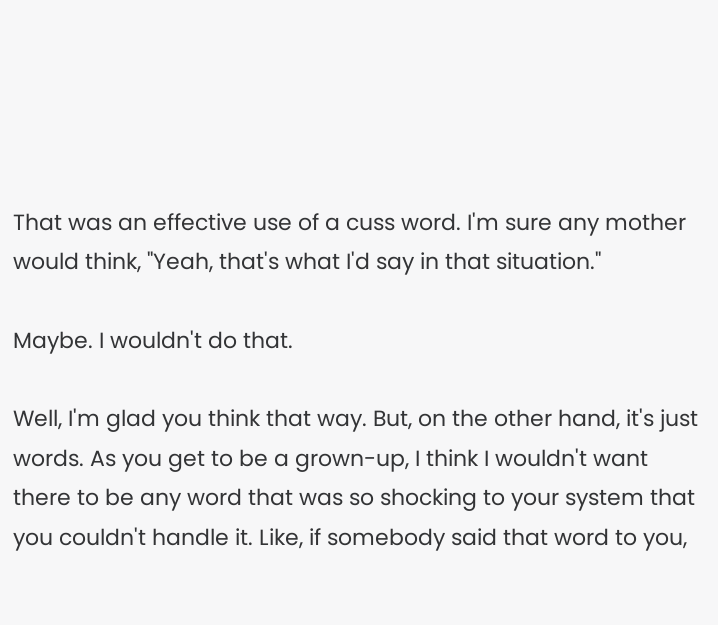That was an effective use of a cuss word. I'm sure any mother would think, "Yeah, that's what I'd say in that situation."

Maybe. I wouldn't do that.

Well, I'm glad you think that way. But, on the other hand, it's just words. As you get to be a grown-up, I think I wouldn't want there to be any word that was so shocking to your system that you couldn't handle it. Like, if somebody said that word to you,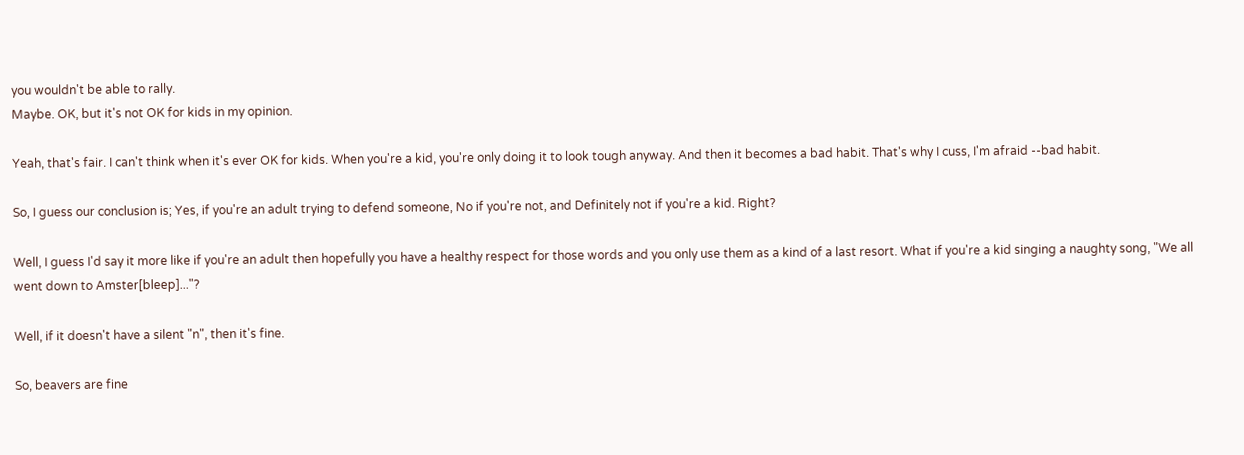you wouldn't be able to rally.
Maybe. OK, but it's not OK for kids in my opinion.

Yeah, that's fair. I can't think when it's ever OK for kids. When you're a kid, you're only doing it to look tough anyway. And then it becomes a bad habit. That's why I cuss, I'm afraid --bad habit.

So, I guess our conclusion is; Yes, if you're an adult trying to defend someone, No if you're not, and Definitely not if you're a kid. Right?

Well, I guess I'd say it more like if you're an adult then hopefully you have a healthy respect for those words and you only use them as a kind of a last resort. What if you're a kid singing a naughty song, "We all went down to Amster[bleep]..."?

Well, if it doesn't have a silent "n", then it's fine.

So, beavers are fine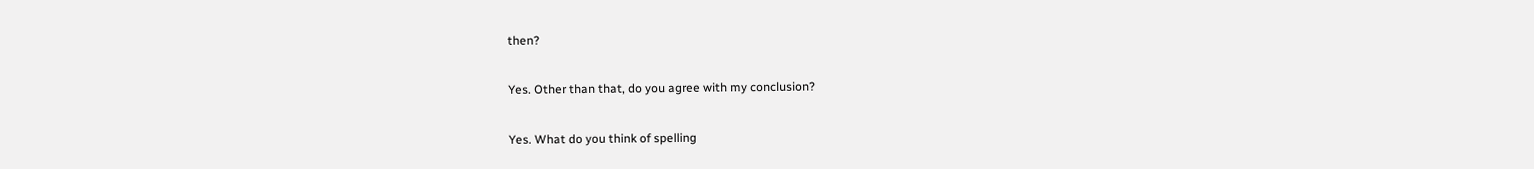then?

Yes. Other than that, do you agree with my conclusion?

Yes. What do you think of spelling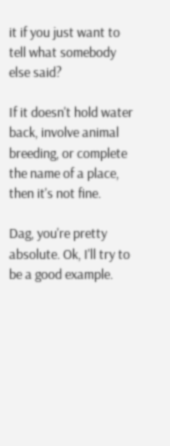it if you just want to tell what somebody else said?

If it doesn't hold water back, involve animal breeding, or complete the name of a place, then it's not fine.

Dag, you're pretty absolute. Ok, I'll try to be a good example.